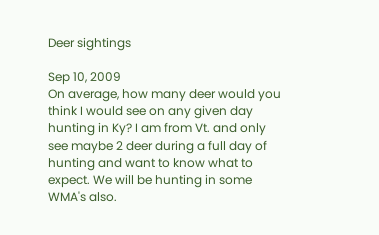Deer sightings

Sep 10, 2009
On average, how many deer would you think I would see on any given day hunting in Ky? I am from Vt. and only see maybe 2 deer during a full day of hunting and want to know what to expect. We will be hunting in some WMA's also.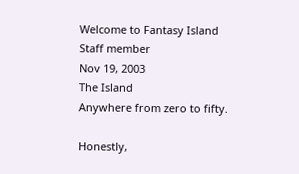Welcome to Fantasy Island
Staff member
Nov 19, 2003
The Island
Anywhere from zero to fifty.

Honestly,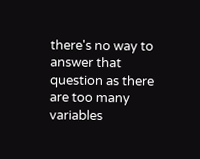there's no way to answer that question as there are too many variables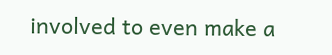involved to even make a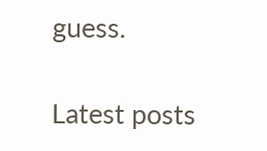guess.

Latest posts